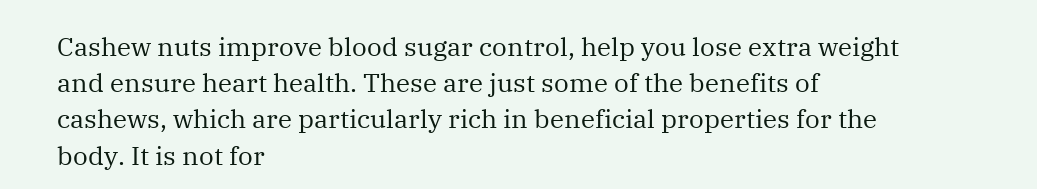Cashew nuts improve blood sugar control, help you lose extra weight and ensure heart health. These are just some of the benefits of cashews, which are particularly rich in beneficial properties for the body. It is not for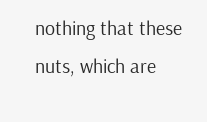nothing that these nuts, which are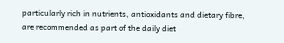particularly rich in nutrients, antioxidants and dietary fibre, are recommended as part of the daily diet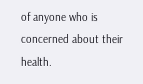of anyone who is concerned about their health.